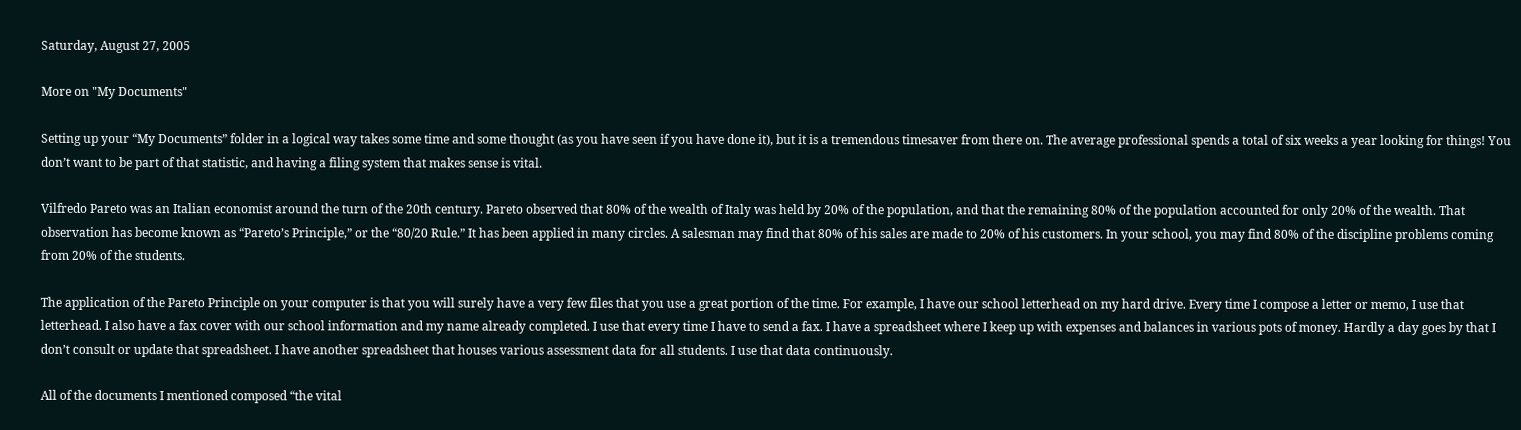Saturday, August 27, 2005

More on "My Documents"

Setting up your “My Documents” folder in a logical way takes some time and some thought (as you have seen if you have done it), but it is a tremendous timesaver from there on. The average professional spends a total of six weeks a year looking for things! You don’t want to be part of that statistic, and having a filing system that makes sense is vital.

Vilfredo Pareto was an Italian economist around the turn of the 20th century. Pareto observed that 80% of the wealth of Italy was held by 20% of the population, and that the remaining 80% of the population accounted for only 20% of the wealth. That observation has become known as “Pareto’s Principle,” or the “80/20 Rule.” It has been applied in many circles. A salesman may find that 80% of his sales are made to 20% of his customers. In your school, you may find 80% of the discipline problems coming from 20% of the students.

The application of the Pareto Principle on your computer is that you will surely have a very few files that you use a great portion of the time. For example, I have our school letterhead on my hard drive. Every time I compose a letter or memo, I use that letterhead. I also have a fax cover with our school information and my name already completed. I use that every time I have to send a fax. I have a spreadsheet where I keep up with expenses and balances in various pots of money. Hardly a day goes by that I don’t consult or update that spreadsheet. I have another spreadsheet that houses various assessment data for all students. I use that data continuously.

All of the documents I mentioned composed “the vital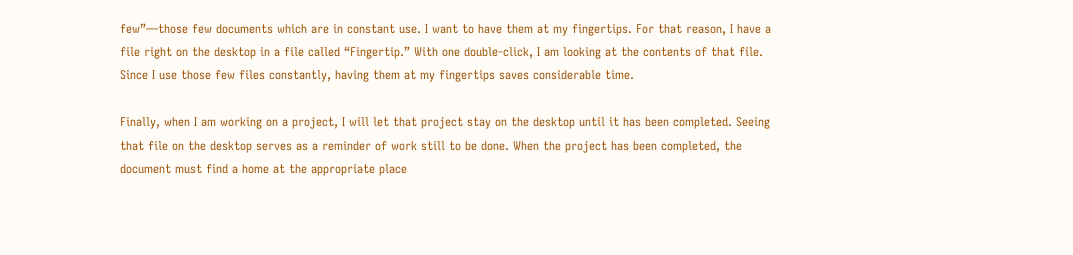few”—those few documents which are in constant use. I want to have them at my fingertips. For that reason, I have a file right on the desktop in a file called “Fingertip.” With one double-click, I am looking at the contents of that file. Since I use those few files constantly, having them at my fingertips saves considerable time.

Finally, when I am working on a project, I will let that project stay on the desktop until it has been completed. Seeing that file on the desktop serves as a reminder of work still to be done. When the project has been completed, the document must find a home at the appropriate place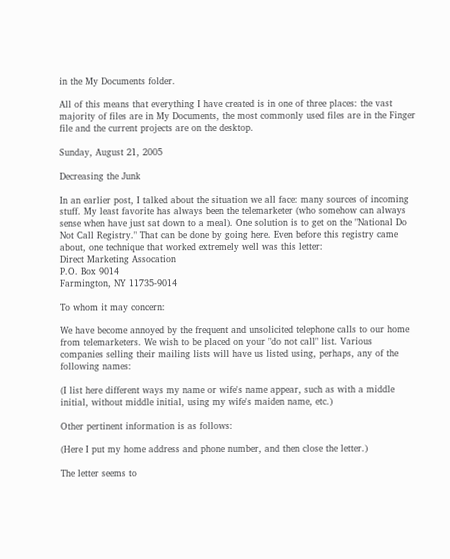in the My Documents folder.

All of this means that everything I have created is in one of three places: the vast majority of files are in My Documents, the most commonly used files are in the Finger file and the current projects are on the desktop.

Sunday, August 21, 2005

Decreasing the Junk

In an earlier post, I talked about the situation we all face: many sources of incoming stuff. My least favorite has always been the telemarketer (who somehow can always sense when have just sat down to a meal). One solution is to get on the "National Do Not Call Registry." That can be done by going here. Even before this registry came about, one technique that worked extremely well was this letter:
Direct Marketing Assocation
P.O. Box 9014
Farmington, NY 11735-9014

To whom it may concern:

We have become annoyed by the frequent and unsolicited telephone calls to our home from telemarketers. We wish to be placed on your "do not call" list. Various companies selling their mailing lists will have us listed using, perhaps, any of the following names:

(I list here different ways my name or wife's name appear, such as with a middle initial, without middle initial, using my wife's maiden name, etc.)

Other pertinent information is as follows:

(Here I put my home address and phone number, and then close the letter.)

The letter seems to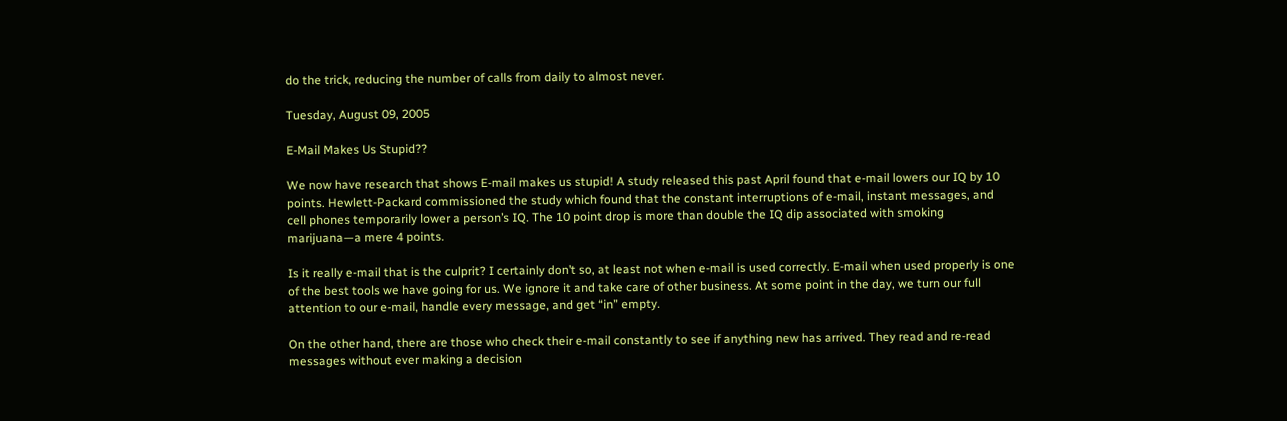do the trick, reducing the number of calls from daily to almost never.

Tuesday, August 09, 2005

E-Mail Makes Us Stupid??

We now have research that shows E-mail makes us stupid! A study released this past April found that e-mail lowers our IQ by 10 points. Hewlett-Packard commissioned the study which found that the constant interruptions of e-mail, instant messages, and cell phones temporarily lower a person’s IQ. The 10 point drop is more than double the IQ dip associated with smoking marijuana—a mere 4 points.

Is it really e-mail that is the culprit? I certainly don’t so, at least not when e-mail is used correctly. E-mail when used properly is one of the best tools we have going for us. We ignore it and take care of other business. At some point in the day, we turn our full attention to our e-mail, handle every message, and get “in” empty.

On the other hand, there are those who check their e-mail constantly to see if anything new has arrived. They read and re-read messages without ever making a decision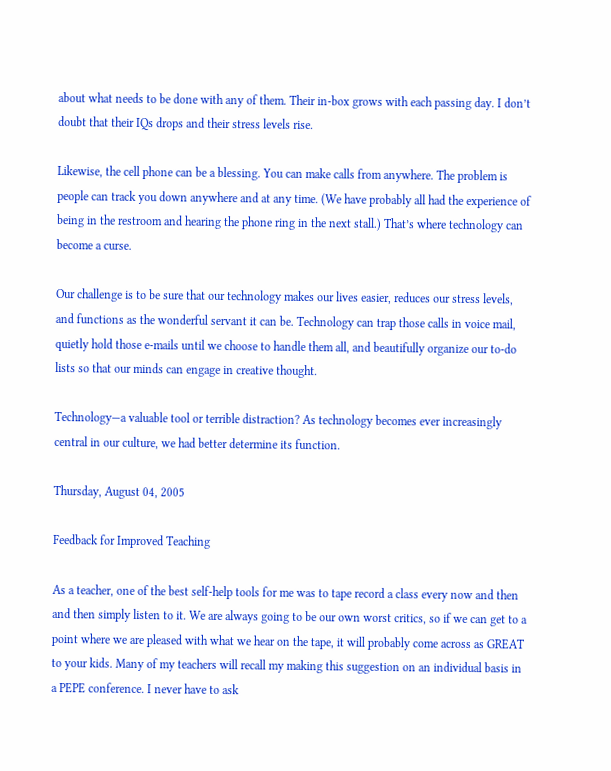about what needs to be done with any of them. Their in-box grows with each passing day. I don’t doubt that their IQs drops and their stress levels rise.

Likewise, the cell phone can be a blessing. You can make calls from anywhere. The problem is people can track you down anywhere and at any time. (We have probably all had the experience of being in the restroom and hearing the phone ring in the next stall.) That’s where technology can become a curse.

Our challenge is to be sure that our technology makes our lives easier, reduces our stress levels, and functions as the wonderful servant it can be. Technology can trap those calls in voice mail, quietly hold those e-mails until we choose to handle them all, and beautifully organize our to-do lists so that our minds can engage in creative thought.

Technology—a valuable tool or terrible distraction? As technology becomes ever increasingly central in our culture, we had better determine its function.

Thursday, August 04, 2005

Feedback for Improved Teaching

As a teacher, one of the best self-help tools for me was to tape record a class every now and then and then simply listen to it. We are always going to be our own worst critics, so if we can get to a point where we are pleased with what we hear on the tape, it will probably come across as GREAT to your kids. Many of my teachers will recall my making this suggestion on an individual basis in a PEPE conference. I never have to ask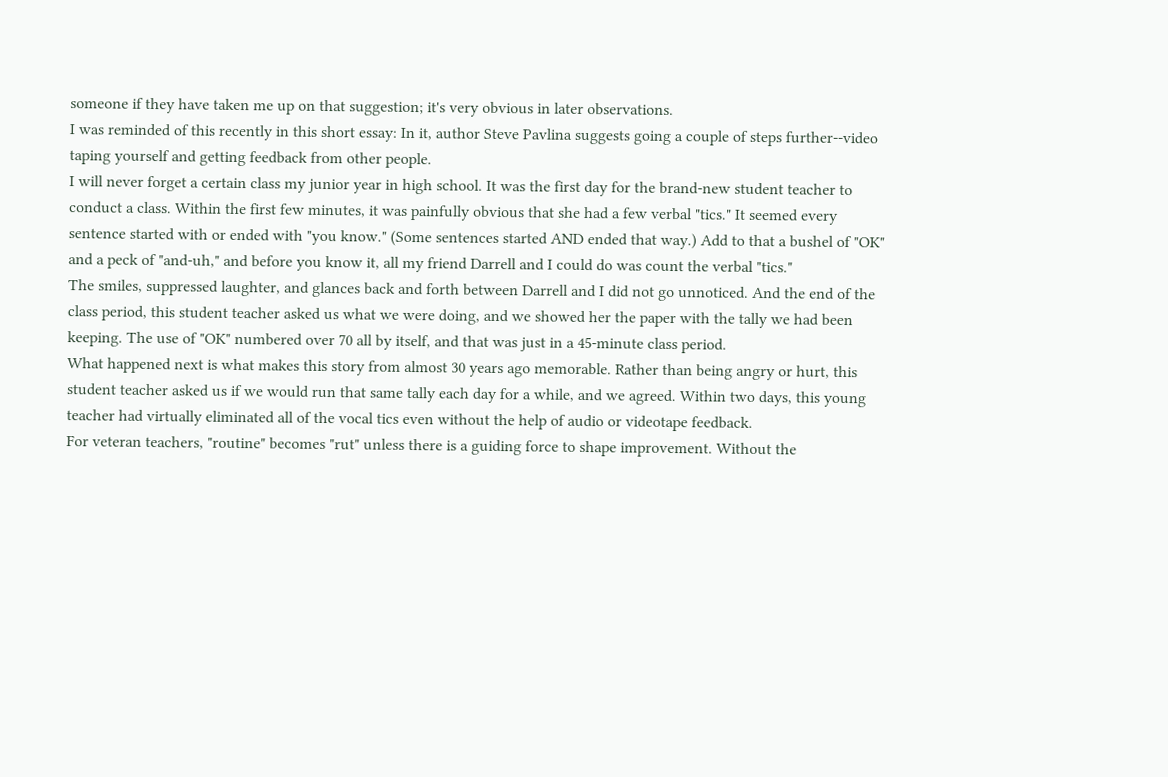someone if they have taken me up on that suggestion; it's very obvious in later observations.
I was reminded of this recently in this short essay: In it, author Steve Pavlina suggests going a couple of steps further--video taping yourself and getting feedback from other people.
I will never forget a certain class my junior year in high school. It was the first day for the brand-new student teacher to conduct a class. Within the first few minutes, it was painfully obvious that she had a few verbal "tics." It seemed every sentence started with or ended with "you know." (Some sentences started AND ended that way.) Add to that a bushel of "OK" and a peck of "and-uh," and before you know it, all my friend Darrell and I could do was count the verbal "tics."
The smiles, suppressed laughter, and glances back and forth between Darrell and I did not go unnoticed. And the end of the class period, this student teacher asked us what we were doing, and we showed her the paper with the tally we had been keeping. The use of "OK" numbered over 70 all by itself, and that was just in a 45-minute class period.
What happened next is what makes this story from almost 30 years ago memorable. Rather than being angry or hurt, this student teacher asked us if we would run that same tally each day for a while, and we agreed. Within two days, this young teacher had virtually eliminated all of the vocal tics even without the help of audio or videotape feedback.
For veteran teachers, "routine" becomes "rut" unless there is a guiding force to shape improvement. Without the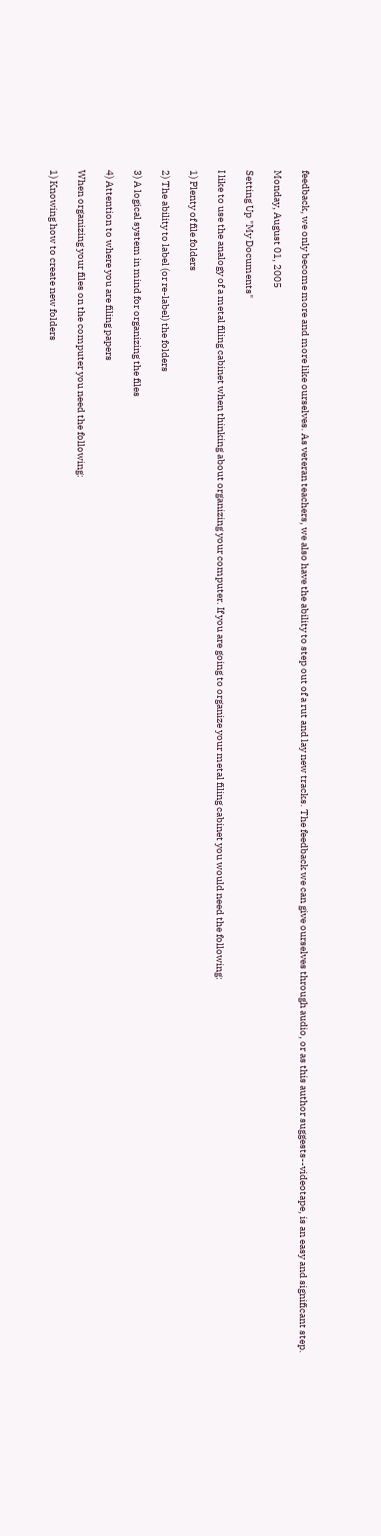feedback, we only become more and more like ourselves. As veteran teachers, we also have the ability to step out of a rut and lay new tracks. The feedback we can give ourselves through audio, or as this author suggests--videotape, is an easy and significant step.

Monday, August 01, 2005

Setting Up "My Documents"

I like to use the analogy of a metal filing cabinet when thinking about organizing your computer. If you are going to organize your metal filing cabinet you would need the following:

1) Plenty of file folders

2) The ability to label (or re-label) the folders

3) A logical system in mind for organizing the files

4) Attention to where you are filing papers

When organizing your files on the computer you need the following:

1) Knowing how to create new folders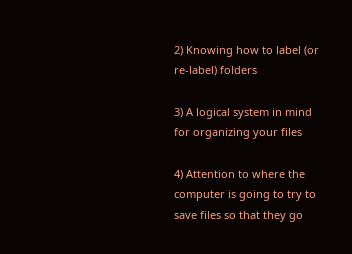2) Knowing how to label (or re-label) folders

3) A logical system in mind for organizing your files

4) Attention to where the computer is going to try to save files so that they go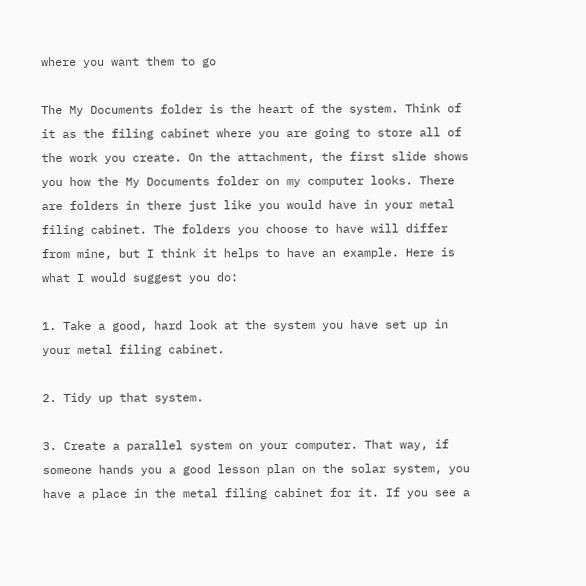where you want them to go

The My Documents folder is the heart of the system. Think of it as the filing cabinet where you are going to store all of the work you create. On the attachment, the first slide shows you how the My Documents folder on my computer looks. There are folders in there just like you would have in your metal filing cabinet. The folders you choose to have will differ from mine, but I think it helps to have an example. Here is what I would suggest you do:

1. Take a good, hard look at the system you have set up in your metal filing cabinet.

2. Tidy up that system.

3. Create a parallel system on your computer. That way, if someone hands you a good lesson plan on the solar system, you have a place in the metal filing cabinet for it. If you see a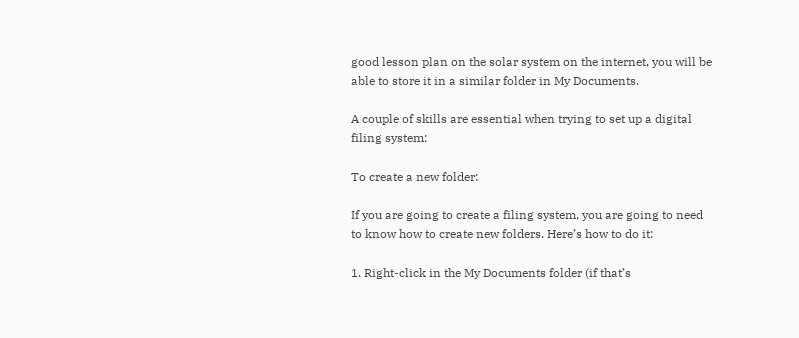good lesson plan on the solar system on the internet, you will be able to store it in a similar folder in My Documents.

A couple of skills are essential when trying to set up a digital filing system:

To create a new folder:

If you are going to create a filing system, you are going to need to know how to create new folders. Here’s how to do it:

1. Right-click in the My Documents folder (if that’s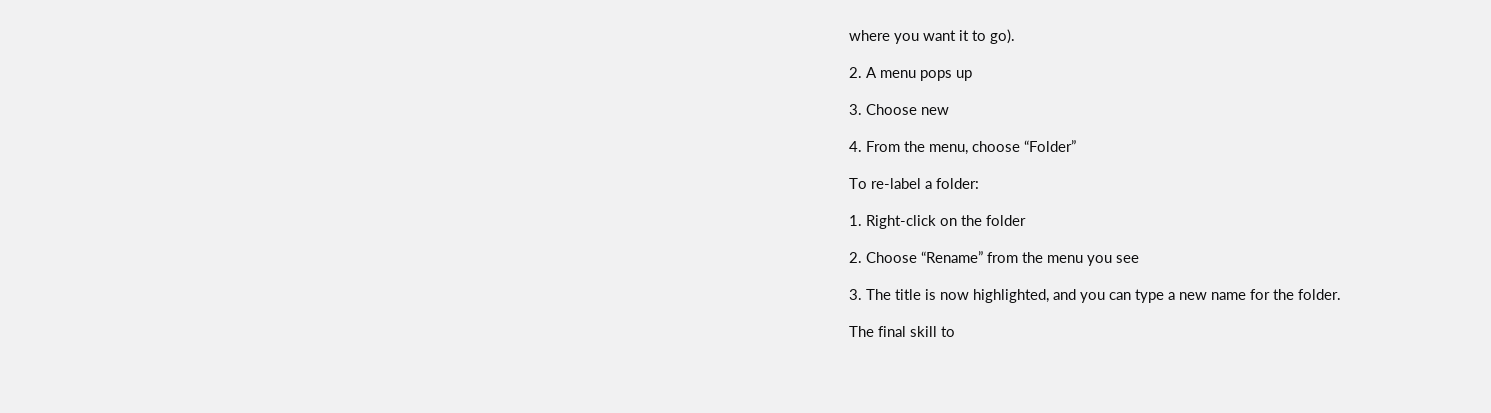where you want it to go).

2. A menu pops up

3. Choose new

4. From the menu, choose “Folder”

To re-label a folder:

1. Right-click on the folder

2. Choose “Rename” from the menu you see

3. The title is now highlighted, and you can type a new name for the folder.

The final skill to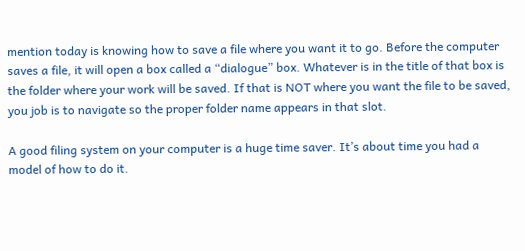mention today is knowing how to save a file where you want it to go. Before the computer saves a file, it will open a box called a “dialogue” box. Whatever is in the title of that box is the folder where your work will be saved. If that is NOT where you want the file to be saved, you job is to navigate so the proper folder name appears in that slot.

A good filing system on your computer is a huge time saver. It’s about time you had a model of how to do it.